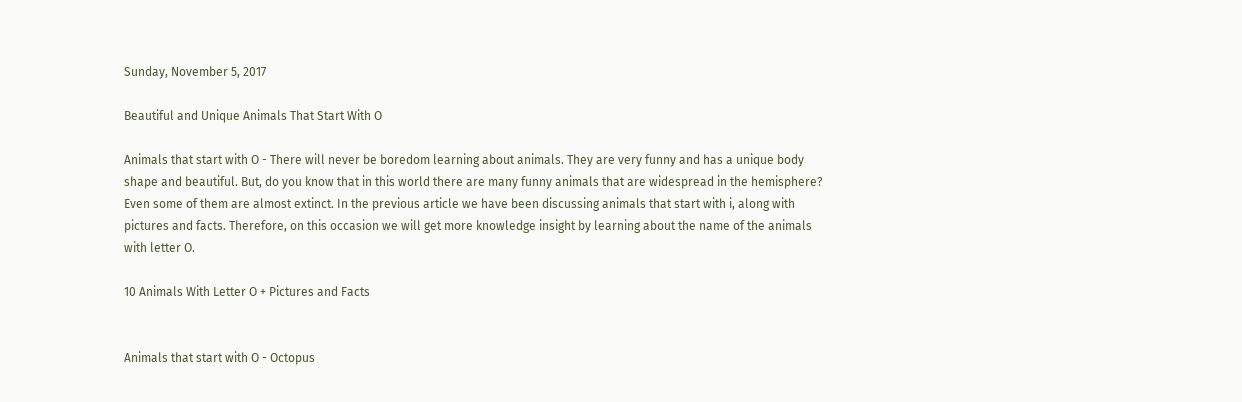Sunday, November 5, 2017

Beautiful and Unique Animals That Start With O

Animals that start with O - There will never be boredom learning about animals. They are very funny and has a unique body shape and beautiful. But, do you know that in this world there are many funny animals that are widespread in the hemisphere? Even some of them are almost extinct. In the previous article we have been discussing animals that start with i, along with pictures and facts. Therefore, on this occasion we will get more knowledge insight by learning about the name of the animals with letter O.

10 Animals With Letter O + Pictures and Facts


Animals that start with O - Octopus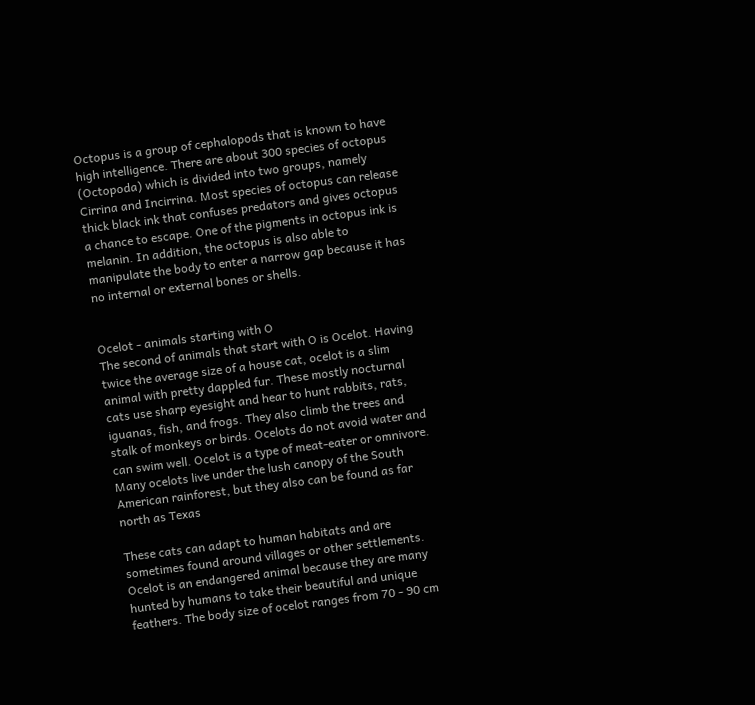Octopus is a group of cephalopods that is known to have high intelligence. There are about 300 species of octopus (Octopoda) which is divided into two groups, namely Cirrina and Incirrina. Most species of octopus can release thick black ink that confuses predators and gives octopus a chance to escape. One of the pigments in octopus ink is melanin. In addition, the octopus is also able to manipulate the body to enter a narrow gap because it has no internal or external bones or shells.


Ocelot - animals starting with O
The second of animals that start with O is Ocelot. Having twice the average size of a house cat, ocelot is a slim animal with pretty dappled fur. These mostly nocturnal cats use sharp eyesight and hear to hunt rabbits, rats, iguanas, fish, and frogs. They also climb the trees and stalk of monkeys or birds. Ocelots do not avoid water and can swim well. Ocelot is a type of meat-eater or omnivore. Many ocelots live under the lush canopy of the South American rainforest, but they also can be found as far north as Texas

These cats can adapt to human habitats and are sometimes found around villages or other settlements. Ocelot is an endangered animal because they are many hunted by humans to take their beautiful and unique feathers. The body size of ocelot ranges from 70 - 90 cm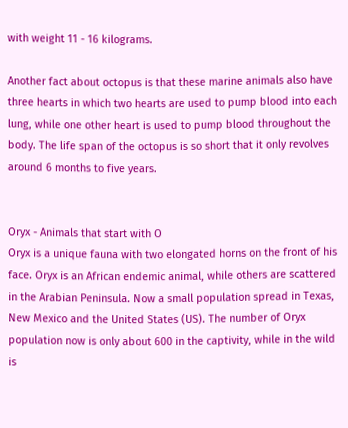with weight 11 - 16 kilograms.

Another fact about octopus is that these marine animals also have three hearts in which two hearts are used to pump blood into each lung, while one other heart is used to pump blood throughout the body. The life span of the octopus is so short that it only revolves around 6 months to five years.


Oryx - Animals that start with O
Oryx is a unique fauna with two elongated horns on the front of his face. Oryx is an African endemic animal, while others are scattered in the Arabian Peninsula. Now a small population spread in Texas, New Mexico and the United States (US). The number of Oryx population now is only about 600 in the captivity, while in the wild is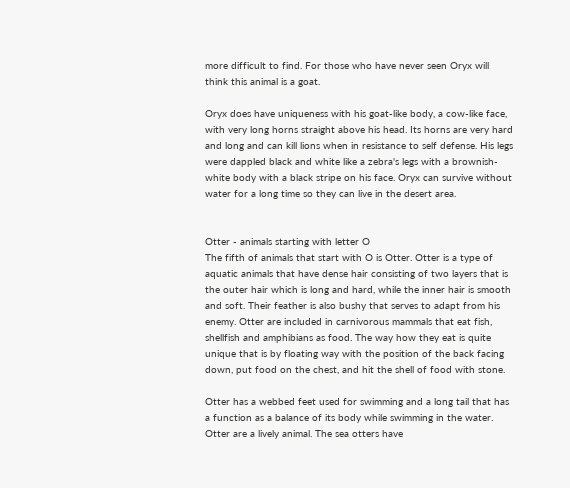more difficult to find. For those who have never seen Oryx will think this animal is a goat.

Oryx does have uniqueness with his goat-like body, a cow-like face, with very long horns straight above his head. Its horns are very hard and long and can kill lions when in resistance to self defense. His legs were dappled black and white like a zebra's legs with a brownish-white body with a black stripe on his face. Oryx can survive without water for a long time so they can live in the desert area.


Otter - animals starting with letter O
The fifth of animals that start with O is Otter. Otter is a type of aquatic animals that have dense hair consisting of two layers that is the outer hair which is long and hard, while the inner hair is smooth and soft. Their feather is also bushy that serves to adapt from his enemy. Otter are included in carnivorous mammals that eat fish, shellfish and amphibians as food. The way how they eat is quite unique that is by floating way with the position of the back facing down, put food on the chest, and hit the shell of food with stone.

Otter has a webbed feet used for swimming and a long tail that has a function as a balance of its body while swimming in the water. Otter are a lively animal. The sea otters have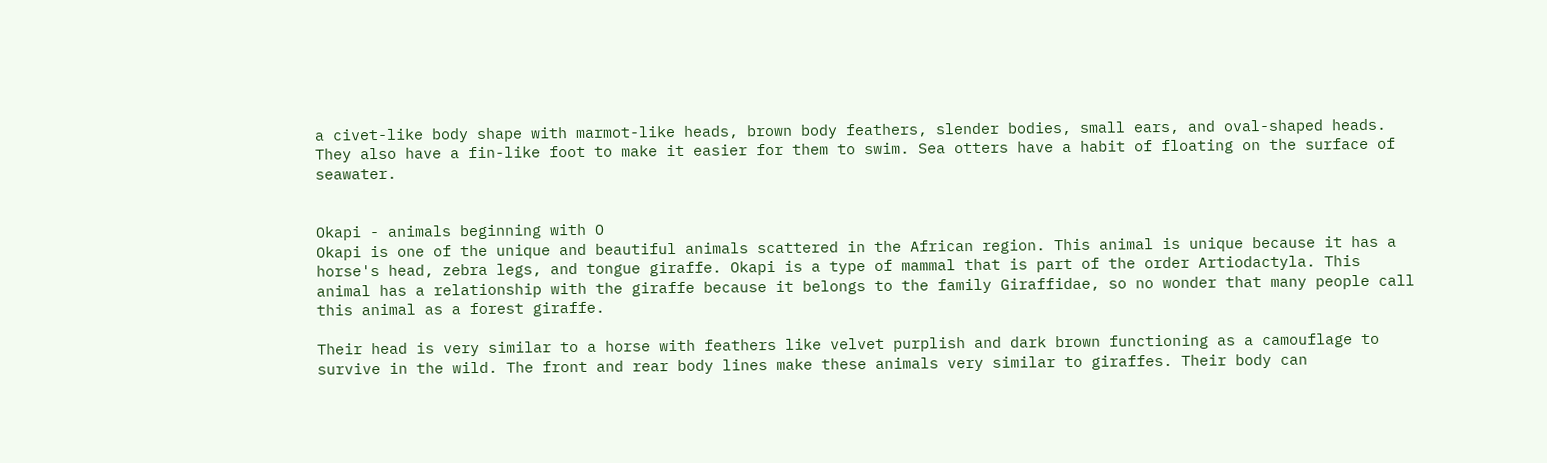a civet-like body shape with marmot-like heads, brown body feathers, slender bodies, small ears, and oval-shaped heads. They also have a fin-like foot to make it easier for them to swim. Sea otters have a habit of floating on the surface of seawater.


Okapi - animals beginning with O
Okapi is one of the unique and beautiful animals scattered in the African region. This animal is unique because it has a horse's head, zebra legs, and tongue giraffe. Okapi is a type of mammal that is part of the order Artiodactyla. This animal has a relationship with the giraffe because it belongs to the family Giraffidae, so no wonder that many people call this animal as a forest giraffe.

Their head is very similar to a horse with feathers like velvet purplish and dark brown functioning as a camouflage to survive in the wild. The front and rear body lines make these animals very similar to giraffes. Their body can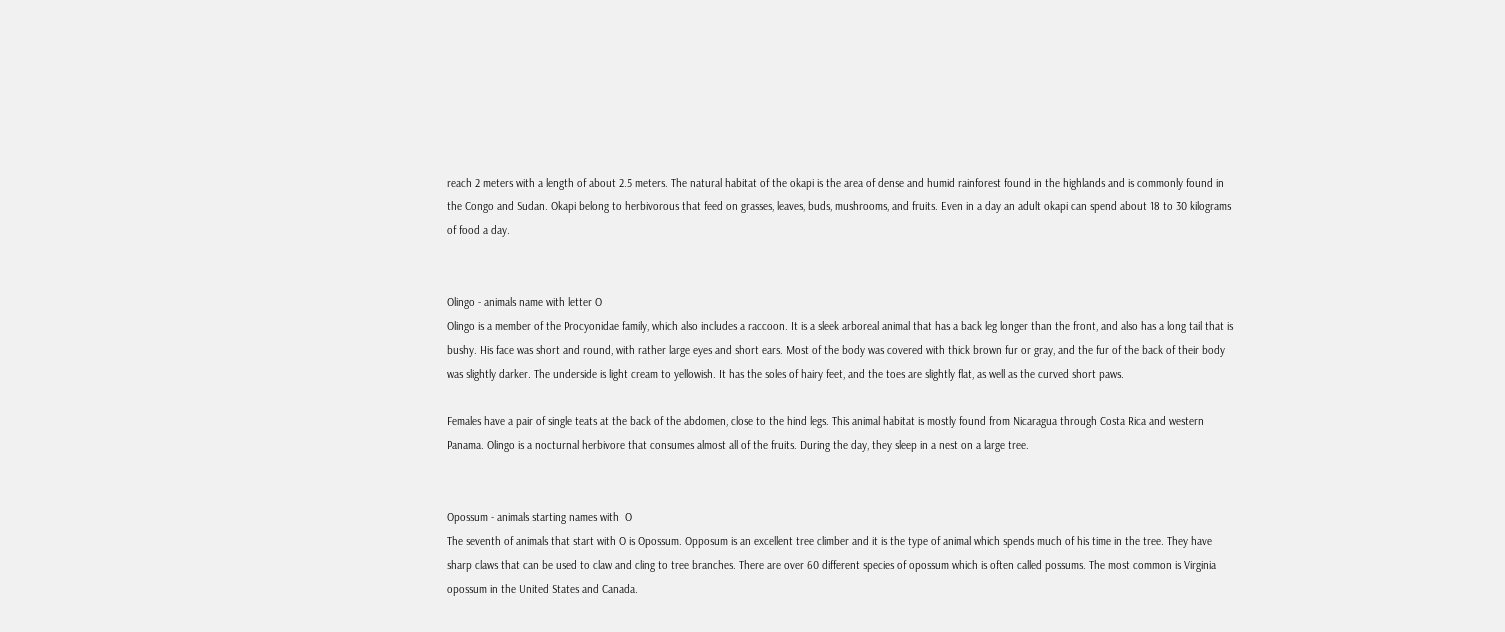reach 2 meters with a length of about 2.5 meters. The natural habitat of the okapi is the area of dense and humid rainforest found in the highlands and is commonly found in the Congo and Sudan. Okapi belong to herbivorous that feed on grasses, leaves, buds, mushrooms, and fruits. Even in a day an adult okapi can spend about 18 to 30 kilograms of food a day.


Olingo - animals name with letter O
Olingo is a member of the Procyonidae family, which also includes a raccoon. It is a sleek arboreal animal that has a back leg longer than the front, and also has a long tail that is bushy. His face was short and round, with rather large eyes and short ears. Most of the body was covered with thick brown fur or gray, and the fur of the back of their body was slightly darker. The underside is light cream to yellowish. It has the soles of hairy feet, and the toes are slightly flat, as well as the curved short paws.

Females have a pair of single teats at the back of the abdomen, close to the hind legs. This animal habitat is mostly found from Nicaragua through Costa Rica and western Panama. Olingo is a nocturnal herbivore that consumes almost all of the fruits. During the day, they sleep in a nest on a large tree.


Opossum - animals starting names with  O
The seventh of animals that start with O is Opossum. Opposum is an excellent tree climber and it is the type of animal which spends much of his time in the tree. They have sharp claws that can be used to claw and cling to tree branches. There are over 60 different species of opossum which is often called possums. The most common is Virginia opossum in the United States and Canada.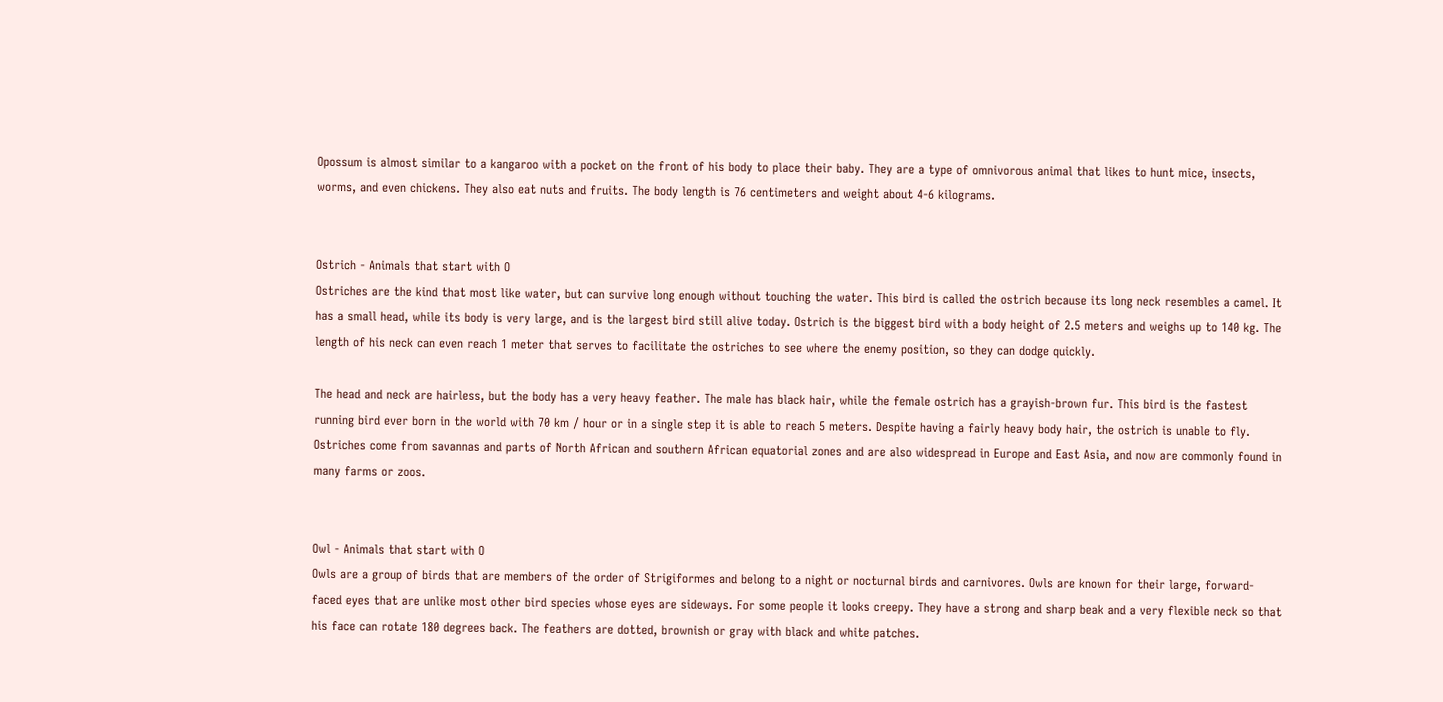Opossum is almost similar to a kangaroo with a pocket on the front of his body to place their baby. They are a type of omnivorous animal that likes to hunt mice, insects, worms, and even chickens. They also eat nuts and fruits. The body length is 76 centimeters and weight about 4-6 kilograms.


Ostrich - Animals that start with O
Ostriches are the kind that most like water, but can survive long enough without touching the water. This bird is called the ostrich because its long neck resembles a camel. It has a small head, while its body is very large, and is the largest bird still alive today. Ostrich is the biggest bird with a body height of 2.5 meters and weighs up to 140 kg. The length of his neck can even reach 1 meter that serves to facilitate the ostriches to see where the enemy position, so they can dodge quickly.

The head and neck are hairless, but the body has a very heavy feather. The male has black hair, while the female ostrich has a grayish-brown fur. This bird is the fastest running bird ever born in the world with 70 km / hour or in a single step it is able to reach 5 meters. Despite having a fairly heavy body hair, the ostrich is unable to fly. Ostriches come from savannas and parts of North African and southern African equatorial zones and are also widespread in Europe and East Asia, and now are commonly found in many farms or zoos.


Owl - Animals that start with O
Owls are a group of birds that are members of the order of Strigiformes and belong to a night or nocturnal birds and carnivores. Owls are known for their large, forward-faced eyes that are unlike most other bird species whose eyes are sideways. For some people it looks creepy. They have a strong and sharp beak and a very flexible neck so that his face can rotate 180 degrees back. The feathers are dotted, brownish or gray with black and white patches.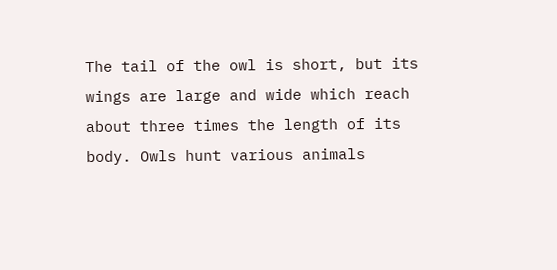The tail of the owl is short, but its wings are large and wide which reach about three times the length of its body. Owls hunt various animals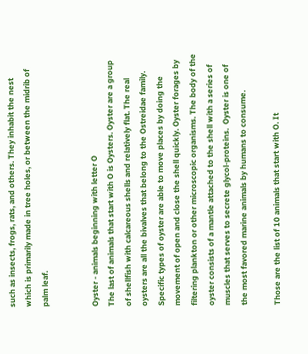such as insects, frogs, rats, and others. They inhabit the nest which is primarily made in tree holes, or between the midrib of palm leaf.


Oyster - animals beginning with letter O
The last of animals that start with O is Oysters. Oyster are a group of shellfish with calcareous shells and relatively flat. The real oysters are all the bivalves that belong to the Ostreidae family. Specific types of oyster are able to move places by doing the movement of open and close the shell quickly. Oyster forages by filtering plankton or other microscopic organisms. The body of the oyster consists of a mantle attached to the shell with a series of muscles that serves to secrete glycol-proteins.  Oyster is one of the most favored marine animals by humans to consume.

Those are the list of 10 animals that start with O. It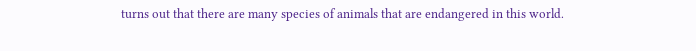turns out that there are many species of animals that are endangered in this world.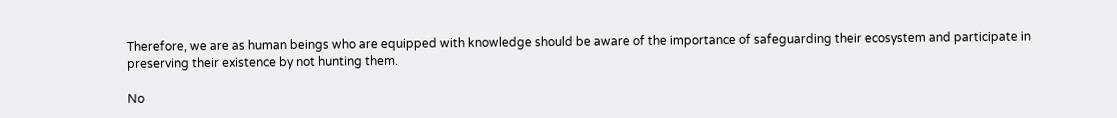Therefore, we are as human beings who are equipped with knowledge should be aware of the importance of safeguarding their ecosystem and participate in preserving their existence by not hunting them.

No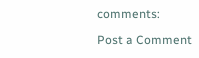comments:

Post a Comment